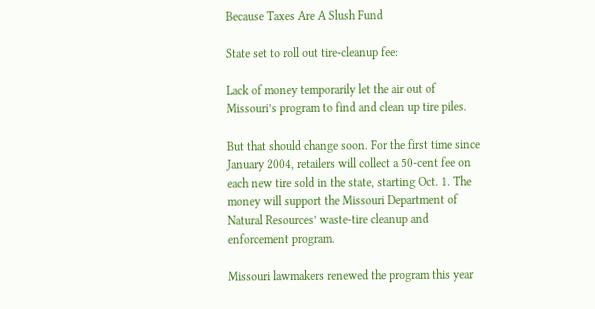Because Taxes Are A Slush Fund

State set to roll out tire-cleanup fee:

Lack of money temporarily let the air out of Missouri’s program to find and clean up tire piles.

But that should change soon. For the first time since January 2004, retailers will collect a 50-cent fee on each new tire sold in the state, starting Oct. 1. The money will support the Missouri Department of Natural Resources’ waste-tire cleanup and enforcement program.

Missouri lawmakers renewed the program this year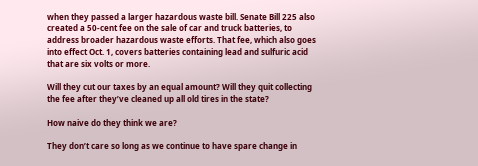when they passed a larger hazardous waste bill. Senate Bill 225 also created a 50-cent fee on the sale of car and truck batteries, to address broader hazardous waste efforts. That fee, which also goes into effect Oct. 1, covers batteries containing lead and sulfuric acid that are six volts or more.

Will they cut our taxes by an equal amount? Will they quit collecting the fee after they’ve cleaned up all old tires in the state?

How naive do they think we are?

They don’t care so long as we continue to have spare change in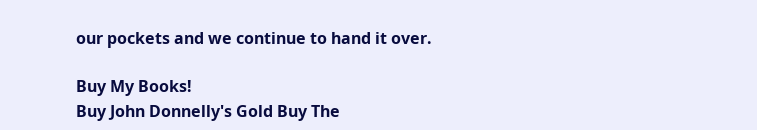our pockets and we continue to hand it over.

Buy My Books!
Buy John Donnelly's Gold Buy The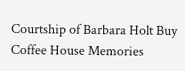Courtship of Barbara Holt Buy Coffee House Memories